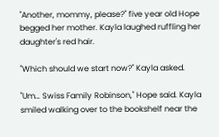"Another, mommy, please?" five year old Hope begged her mother. Kayla laughed ruffling her daughter's red hair.

"Which should we start now?" Kayla asked.

"Um… Swiss Family Robinson," Hope said. Kayla smiled walking over to the bookshelf near the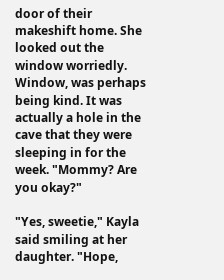door of their makeshift home. She looked out the window worriedly. Window, was perhaps being kind. It was actually a hole in the cave that they were sleeping in for the week. "Mommy? Are you okay?"

"Yes, sweetie," Kayla said smiling at her daughter. "Hope,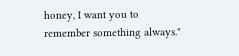honey, I want you to remember something always."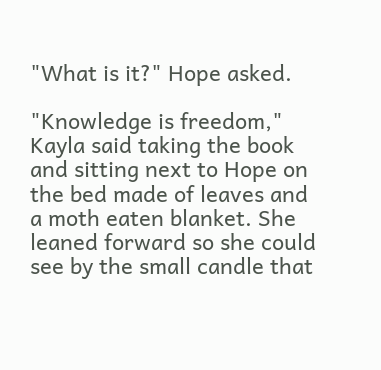"What is it?" Hope asked.

"Knowledge is freedom," Kayla said taking the book and sitting next to Hope on the bed made of leaves and a moth eaten blanket. She leaned forward so she could see by the small candle that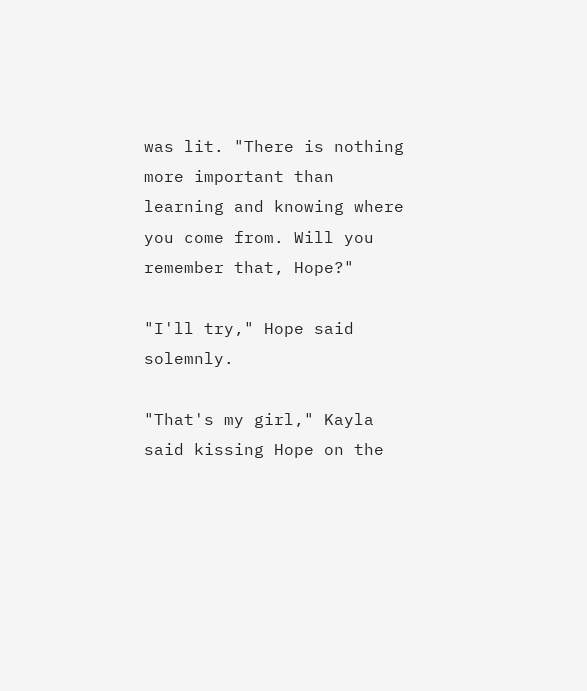was lit. "There is nothing more important than learning and knowing where you come from. Will you remember that, Hope?"

"I'll try," Hope said solemnly.

"That's my girl," Kayla said kissing Hope on the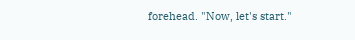forehead. "Now, let's start."